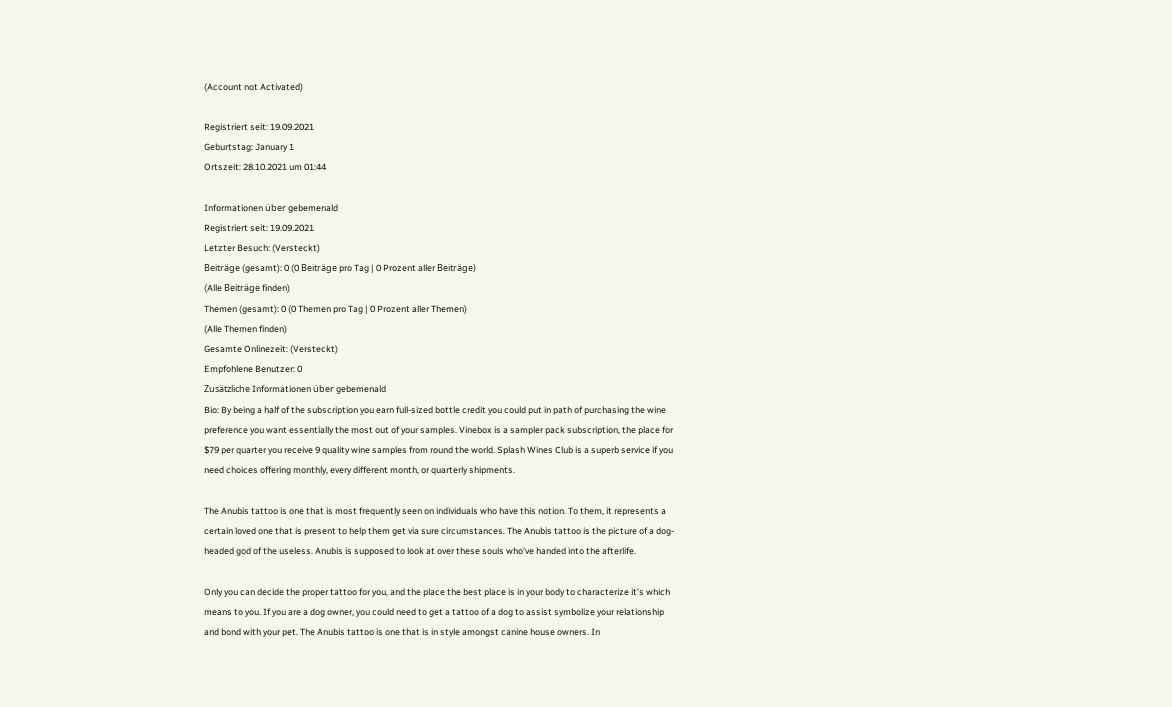(Account not Activated)

Registriert seit: 19.09.2021
Geburtstag: January 1
Ortszeit: 28.10.2021 um 01:44

Informationen über gebemenald
Registriert seit: 19.09.2021
Letzter Besuch: (Versteckt)
Beiträge (gesamt): 0 (0 Beiträge pro Tag | 0 Prozent aller Beiträge)
(Alle Beiträge finden)
Themen (gesamt): 0 (0 Themen pro Tag | 0 Prozent aller Themen)
(Alle Themen finden)
Gesamte Onlinezeit: (Versteckt)
Empfohlene Benutzer: 0
Zusätzliche Informationen über gebemenald
Bio: By being a half of the subscription you earn full-sized bottle credit you could put in path of purchasing the wine preference you want essentially the most out of your samples. Vinebox is a sampler pack subscription, the place for $79 per quarter you receive 9 quality wine samples from round the world. Splash Wines Club is a superb service if you need choices offering monthly, every different month, or quarterly shipments.

The Anubis tattoo is one that is most frequently seen on individuals who have this notion. To them, it represents a certain loved one that is present to help them get via sure circumstances. The Anubis tattoo is the picture of a dog-headed god of the useless. Anubis is supposed to look at over these souls who've handed into the afterlife.

Only you can decide the proper tattoo for you, and the place the best place is in your body to characterize it’s which means to you. If you are a dog owner, you could need to get a tattoo of a dog to assist symbolize your relationship and bond with your pet. The Anubis tattoo is one that is in style amongst canine house owners. In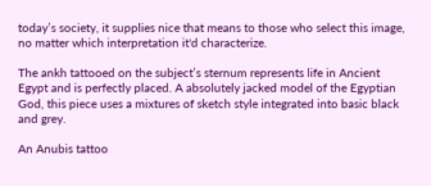today’s society, it supplies nice that means to those who select this image, no matter which interpretation it'd characterize.

The ankh tattooed on the subject’s sternum represents life in Ancient Egypt and is perfectly placed. A absolutely jacked model of the Egyptian God, this piece uses a mixtures of sketch style integrated into basic black and grey.

An Anubis tattoo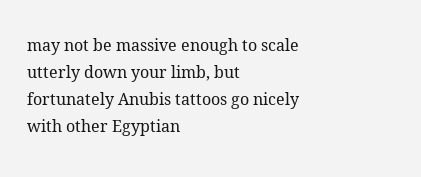may not be massive enough to scale utterly down your limb, but fortunately Anubis tattoos go nicely with other Egyptian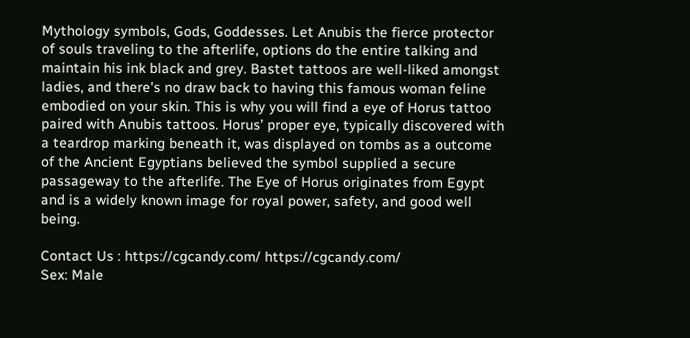Mythology symbols, Gods, Goddesses. Let Anubis the fierce protector of souls traveling to the afterlife, options do the entire talking and maintain his ink black and grey. Bastet tattoos are well-liked amongst ladies, and there's no draw back to having this famous woman feline embodied on your skin. This is why you will find a eye of Horus tattoo paired with Anubis tattoos. Horus’ proper eye, typically discovered with a teardrop marking beneath it, was displayed on tombs as a outcome of the Ancient Egyptians believed the symbol supplied a secure passageway to the afterlife. The Eye of Horus originates from Egypt and is a widely known image for royal power, safety, and good well being.

Contact Us : https://cgcandy.com/ https://cgcandy.com/
Sex: Male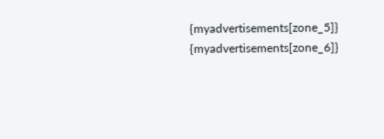{myadvertisements[zone_5]} {myadvertisements[zone_6]}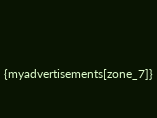{myadvertisements[zone_7]}